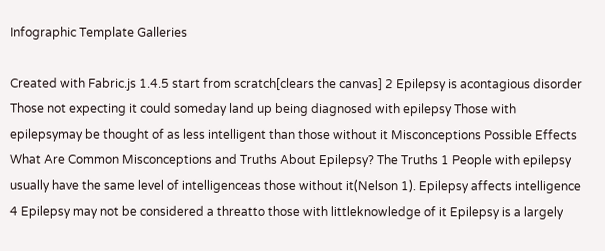Infographic Template Galleries

Created with Fabric.js 1.4.5 start from scratch[clears the canvas] 2 Epilepsy is acontagious disorder Those not expecting it could someday land up being diagnosed with epilepsy Those with epilepsymay be thought of as less intelligent than those without it Misconceptions Possible Effects What Are Common Misconceptions and Truths About Epilepsy? The Truths 1 People with epilepsy usually have the same level of intelligenceas those without it(Nelson 1). Epilepsy affects intelligence 4 Epilepsy may not be considered a threatto those with littleknowledge of it Epilepsy is a largely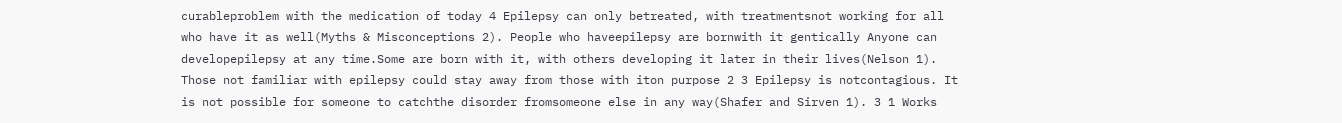curableproblem with the medication of today 4 Epilepsy can only betreated, with treatmentsnot working for all who have it as well(Myths & Misconceptions 2). People who haveepilepsy are bornwith it gentically Anyone can developepilepsy at any time.Some are born with it, with others developing it later in their lives(Nelson 1). Those not familiar with epilepsy could stay away from those with iton purpose 2 3 Epilepsy is notcontagious. It is not possible for someone to catchthe disorder fromsomeone else in any way(Shafer and Sirven 1). 3 1 Works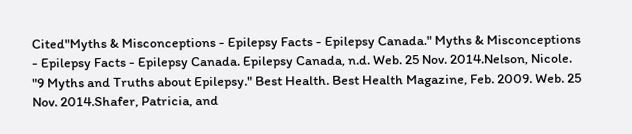Cited"Myths & Misconceptions - Epilepsy Facts - Epilepsy Canada." Myths & Misconceptions - Epilepsy Facts - Epilepsy Canada. Epilepsy Canada, n.d. Web. 25 Nov. 2014.Nelson, Nicole. "9 Myths and Truths about Epilepsy." Best Health. Best Health Magazine, Feb. 2009. Web. 25 Nov. 2014.Shafer, Patricia, and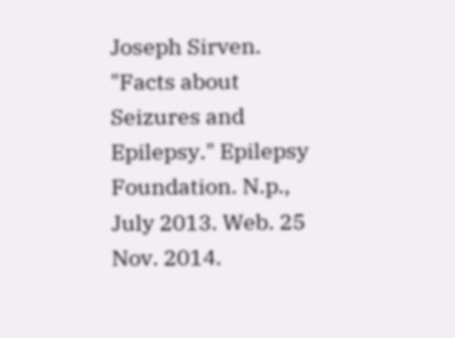Joseph Sirven. "Facts about Seizures and Epilepsy." Epilepsy Foundation. N.p., July 2013. Web. 25 Nov. 2014.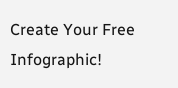Create Your Free Infographic!